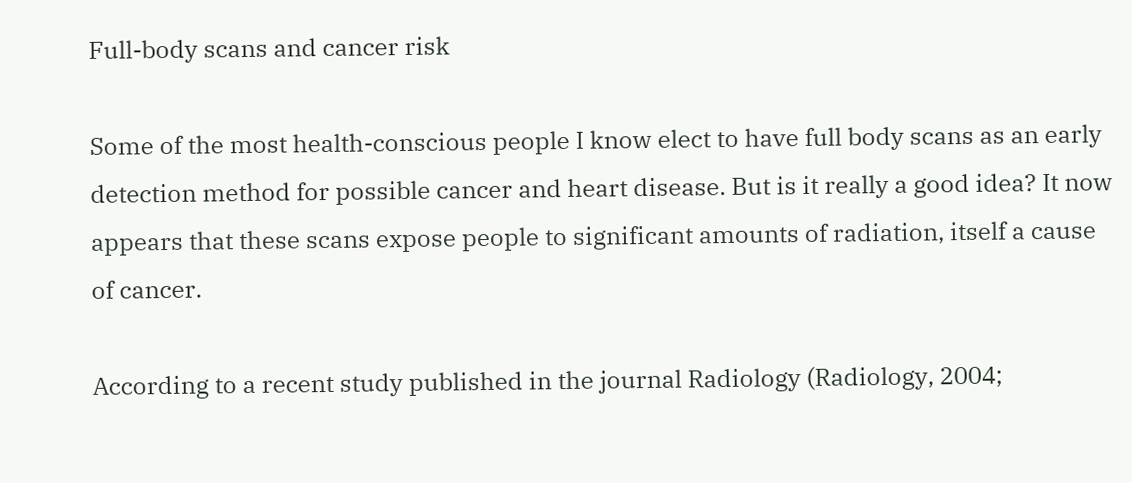Full-body scans and cancer risk

Some of the most health-conscious people I know elect to have full body scans as an early detection method for possible cancer and heart disease. But is it really a good idea? It now appears that these scans expose people to significant amounts of radiation, itself a cause of cancer.

According to a recent study published in the journal Radiology (Radiology, 2004;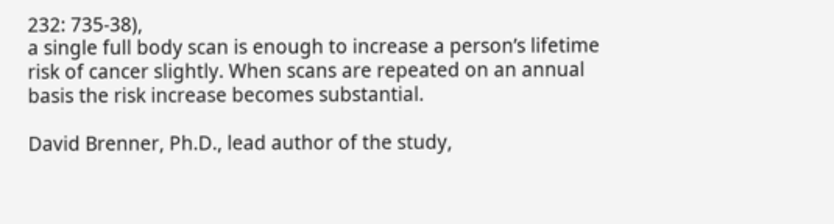232: 735-38),
a single full body scan is enough to increase a person’s lifetime risk of cancer slightly. When scans are repeated on an annual basis the risk increase becomes substantial.

David Brenner, Ph.D., lead author of the study,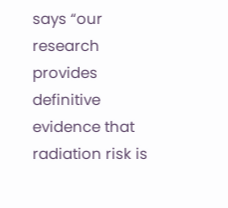says “our research provides definitive evidence that radiation risk is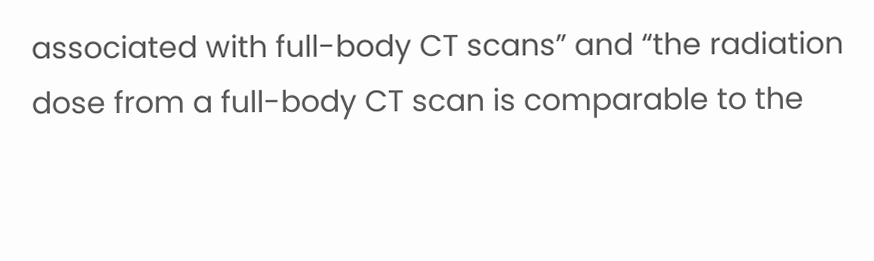associated with full-body CT scans” and “the radiation dose from a full-body CT scan is comparable to the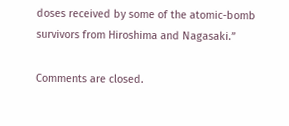doses received by some of the atomic-bomb survivors from Hiroshima and Nagasaki.”

Comments are closed.